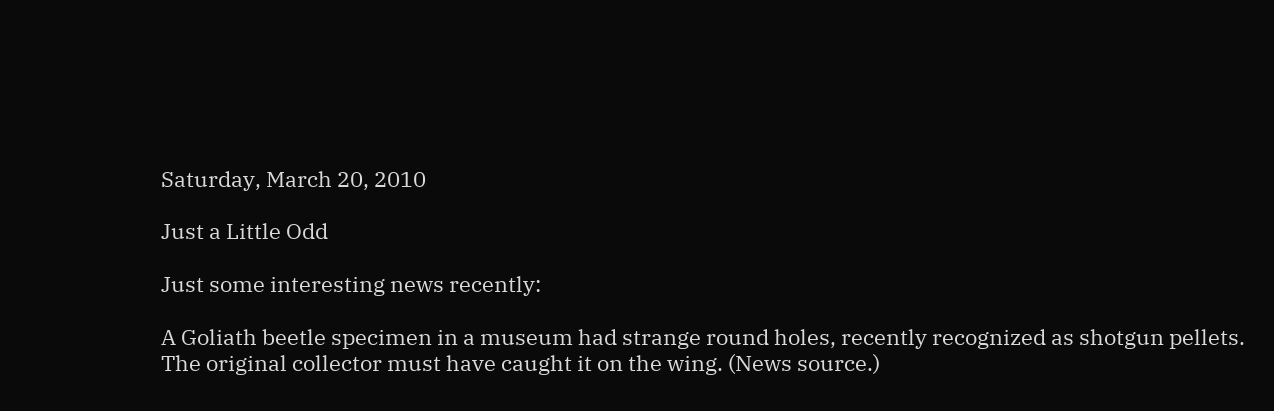Saturday, March 20, 2010

Just a Little Odd

Just some interesting news recently:

A Goliath beetle specimen in a museum had strange round holes, recently recognized as shotgun pellets. The original collector must have caught it on the wing. (News source.)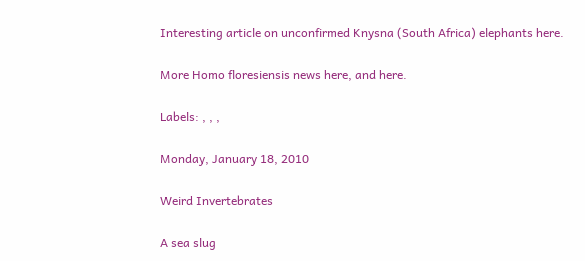Interesting article on unconfirmed Knysna (South Africa) elephants here.

More Homo floresiensis news here, and here.

Labels: , , ,

Monday, January 18, 2010

Weird Invertebrates

A sea slug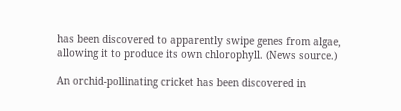has been discovered to apparently swipe genes from algae, allowing it to produce its own chlorophyll. (News source.)

An orchid-pollinating cricket has been discovered in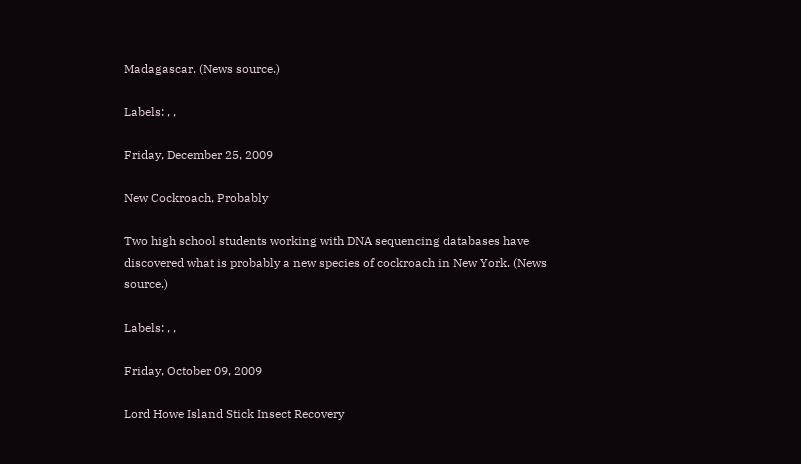Madagascar. (News source.)

Labels: , ,

Friday, December 25, 2009

New Cockroach, Probably

Two high school students working with DNA sequencing databases have discovered what is probably a new species of cockroach in New York. (News source.)

Labels: , ,

Friday, October 09, 2009

Lord Howe Island Stick Insect Recovery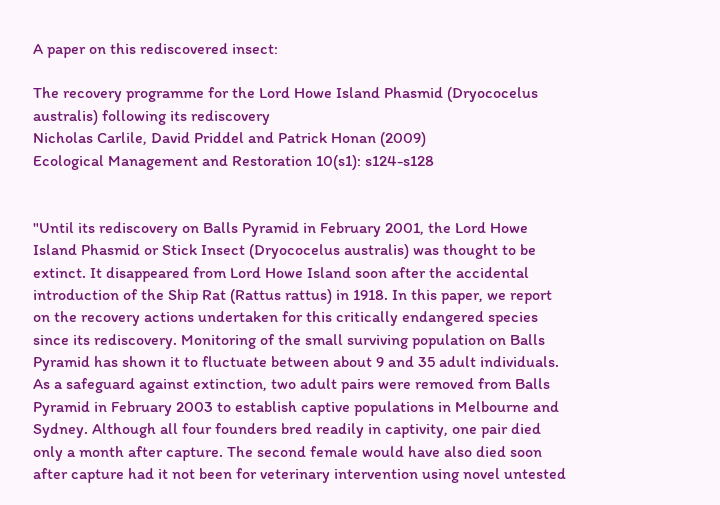A paper on this rediscovered insect:

The recovery programme for the Lord Howe Island Phasmid (Dryococelus australis) following its rediscovery
Nicholas Carlile, David Priddel and Patrick Honan (2009)
Ecological Management and Restoration 10(s1): s124-s128


"Until its rediscovery on Balls Pyramid in February 2001, the Lord Howe Island Phasmid or Stick Insect (Dryococelus australis) was thought to be extinct. It disappeared from Lord Howe Island soon after the accidental introduction of the Ship Rat (Rattus rattus) in 1918. In this paper, we report on the recovery actions undertaken for this critically endangered species since its rediscovery. Monitoring of the small surviving population on Balls Pyramid has shown it to fluctuate between about 9 and 35 adult individuals. As a safeguard against extinction, two adult pairs were removed from Balls Pyramid in February 2003 to establish captive populations in Melbourne and Sydney. Although all four founders bred readily in captivity, one pair died only a month after capture. The second female would have also died soon after capture had it not been for veterinary intervention using novel untested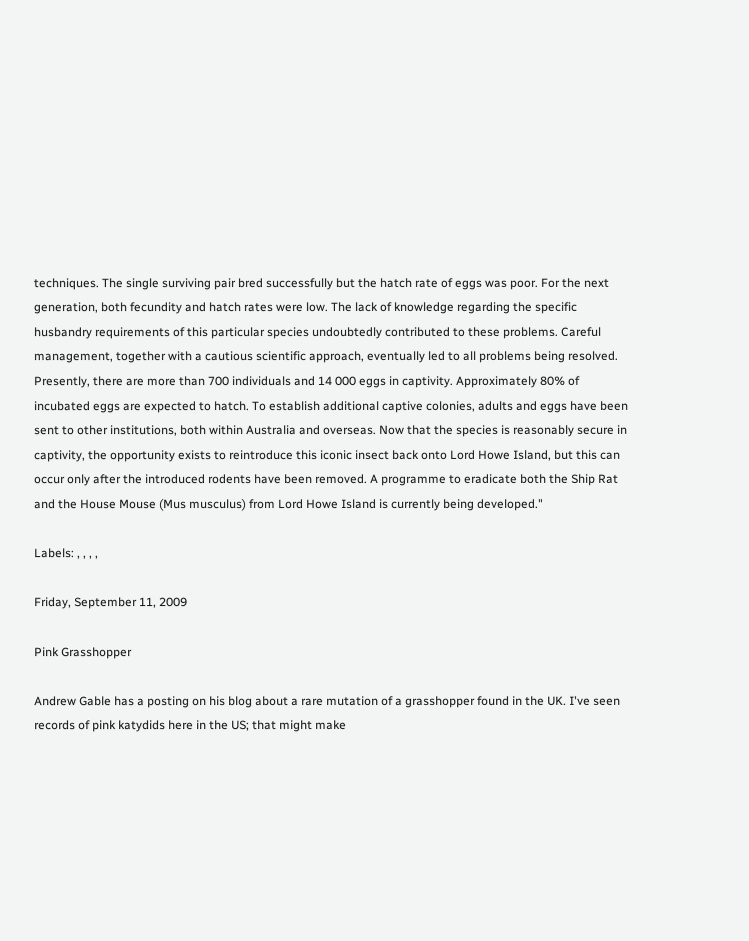techniques. The single surviving pair bred successfully but the hatch rate of eggs was poor. For the next generation, both fecundity and hatch rates were low. The lack of knowledge regarding the specific husbandry requirements of this particular species undoubtedly contributed to these problems. Careful management, together with a cautious scientific approach, eventually led to all problems being resolved. Presently, there are more than 700 individuals and 14 000 eggs in captivity. Approximately 80% of incubated eggs are expected to hatch. To establish additional captive colonies, adults and eggs have been sent to other institutions, both within Australia and overseas. Now that the species is reasonably secure in captivity, the opportunity exists to reintroduce this iconic insect back onto Lord Howe Island, but this can occur only after the introduced rodents have been removed. A programme to eradicate both the Ship Rat and the House Mouse (Mus musculus) from Lord Howe Island is currently being developed."

Labels: , , , ,

Friday, September 11, 2009

Pink Grasshopper

Andrew Gable has a posting on his blog about a rare mutation of a grasshopper found in the UK. I've seen records of pink katydids here in the US; that might make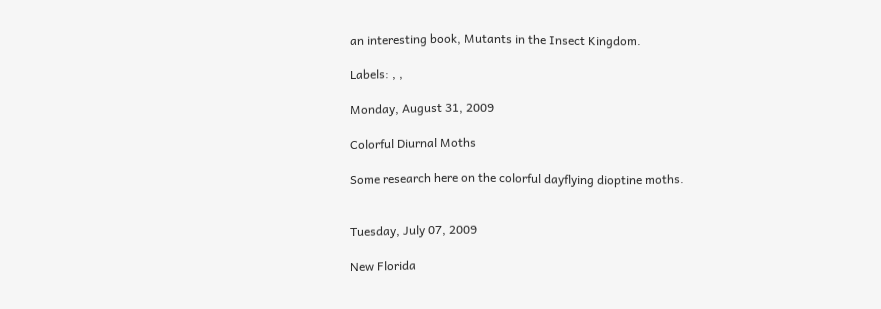an interesting book, Mutants in the Insect Kingdom.

Labels: , ,

Monday, August 31, 2009

Colorful Diurnal Moths

Some research here on the colorful dayflying dioptine moths.


Tuesday, July 07, 2009

New Florida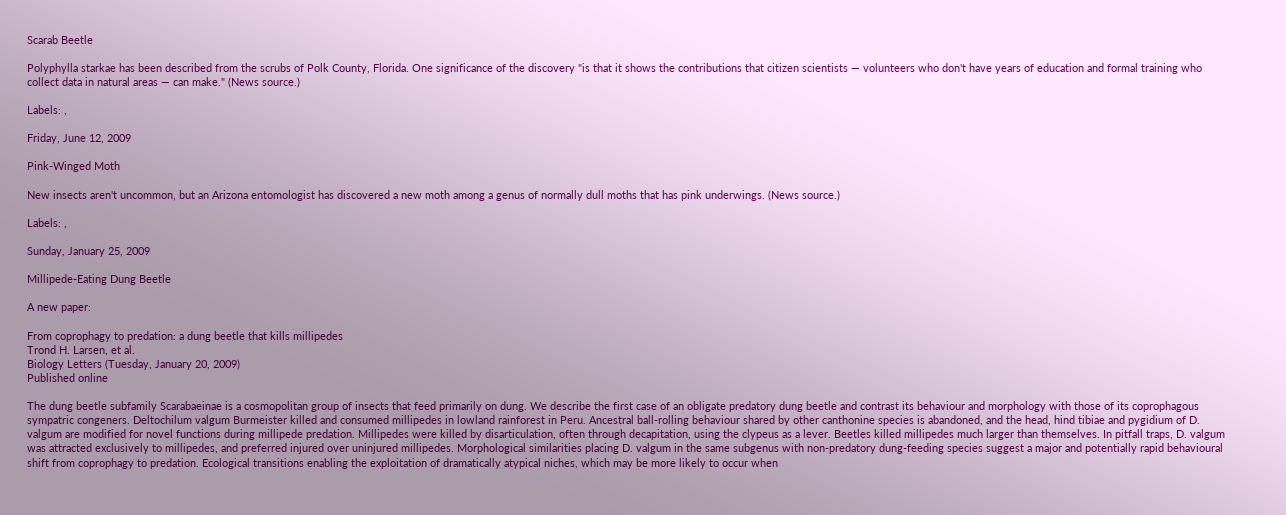Scarab Beetle

Polyphylla starkae has been described from the scrubs of Polk County, Florida. One significance of the discovery "is that it shows the contributions that citizen scientists — volunteers who don't have years of education and formal training who collect data in natural areas — can make." (News source.)

Labels: ,

Friday, June 12, 2009

Pink-Winged Moth

New insects aren't uncommon, but an Arizona entomologist has discovered a new moth among a genus of normally dull moths that has pink underwings. (News source.)

Labels: ,

Sunday, January 25, 2009

Millipede-Eating Dung Beetle

A new paper:

From coprophagy to predation: a dung beetle that kills millipedes
Trond H. Larsen, et al.
Biology Letters (Tuesday, January 20, 2009)
Published online

The dung beetle subfamily Scarabaeinae is a cosmopolitan group of insects that feed primarily on dung. We describe the first case of an obligate predatory dung beetle and contrast its behaviour and morphology with those of its coprophagous sympatric congeners. Deltochilum valgum Burmeister killed and consumed millipedes in lowland rainforest in Peru. Ancestral ball-rolling behaviour shared by other canthonine species is abandoned, and the head, hind tibiae and pygidium of D. valgum are modified for novel functions during millipede predation. Millipedes were killed by disarticulation, often through decapitation, using the clypeus as a lever. Beetles killed millipedes much larger than themselves. In pitfall traps, D. valgum was attracted exclusively to millipedes, and preferred injured over uninjured millipedes. Morphological similarities placing D. valgum in the same subgenus with non-predatory dung-feeding species suggest a major and potentially rapid behavioural shift from coprophagy to predation. Ecological transitions enabling the exploitation of dramatically atypical niches, which may be more likely to occur when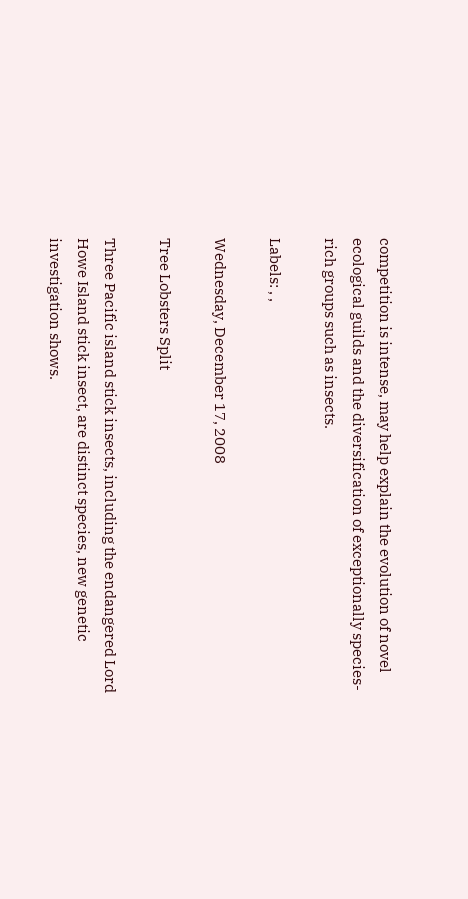competition is intense, may help explain the evolution of novel ecological guilds and the diversification of exceptionally species-rich groups such as insects.

Labels: , ,

Wednesday, December 17, 2008

Tree Lobsters Split

Three Pacific island stick insects, including the endangered Lord Howe Island stick insect, are distinct species, new genetic investigation shows.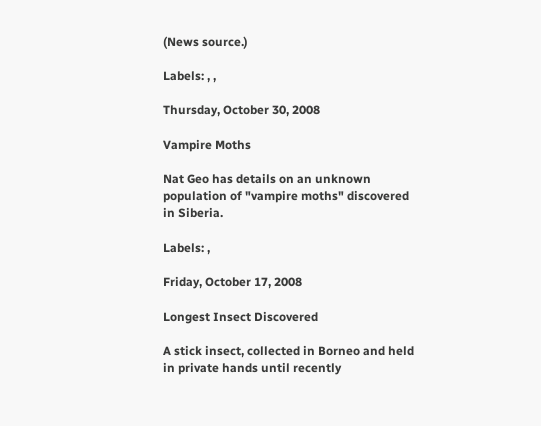(News source.)

Labels: , ,

Thursday, October 30, 2008

Vampire Moths

Nat Geo has details on an unknown population of "vampire moths" discovered in Siberia.

Labels: ,

Friday, October 17, 2008

Longest Insect Discovered

A stick insect, collected in Borneo and held in private hands until recently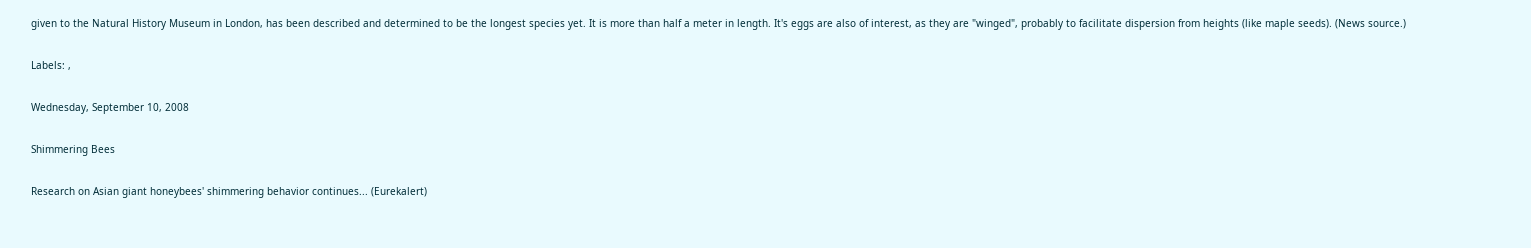given to the Natural History Museum in London, has been described and determined to be the longest species yet. It is more than half a meter in length. It's eggs are also of interest, as they are "winged", probably to facilitate dispersion from heights (like maple seeds). (News source.)

Labels: ,

Wednesday, September 10, 2008

Shimmering Bees

Research on Asian giant honeybees' shimmering behavior continues... (Eurekalert)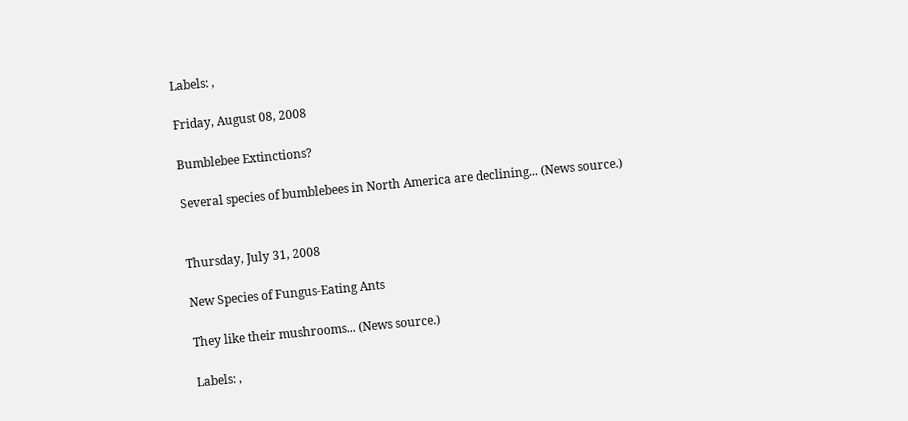Labels: ,

Friday, August 08, 2008

Bumblebee Extinctions?

Several species of bumblebees in North America are declining... (News source.)


Thursday, July 31, 2008

New Species of Fungus-Eating Ants

They like their mushrooms... (News source.)

Labels: ,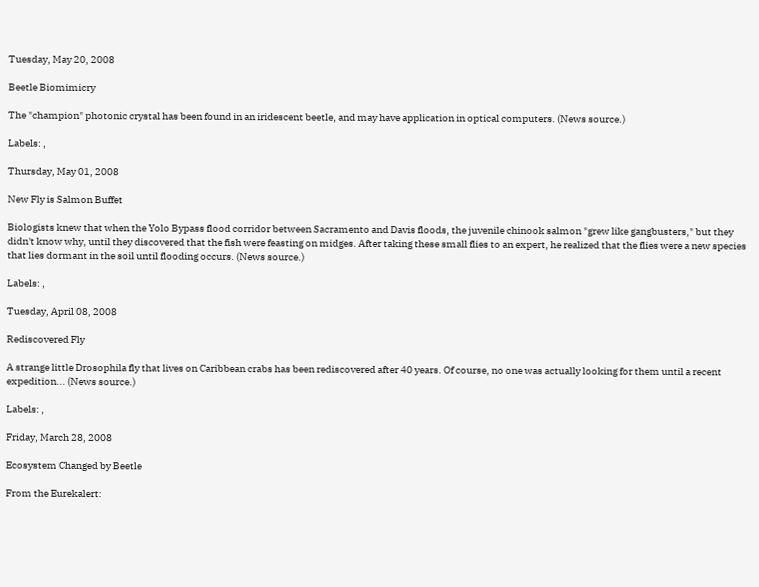Tuesday, May 20, 2008

Beetle Biomimicry

The "champion" photonic crystal has been found in an iridescent beetle, and may have application in optical computers. (News source.)

Labels: ,

Thursday, May 01, 2008

New Fly is Salmon Buffet

Biologists knew that when the Yolo Bypass flood corridor between Sacramento and Davis floods, the juvenile chinook salmon "grew like gangbusters," but they didn't know why, until they discovered that the fish were feasting on midges. After taking these small flies to an expert, he realized that the flies were a new species that lies dormant in the soil until flooding occurs. (News source.)

Labels: ,

Tuesday, April 08, 2008

Rediscovered Fly

A strange little Drosophila fly that lives on Caribbean crabs has been rediscovered after 40 years. Of course, no one was actually looking for them until a recent expedition... (News source.)

Labels: ,

Friday, March 28, 2008

Ecosystem Changed by Beetle

From the Eurekalert: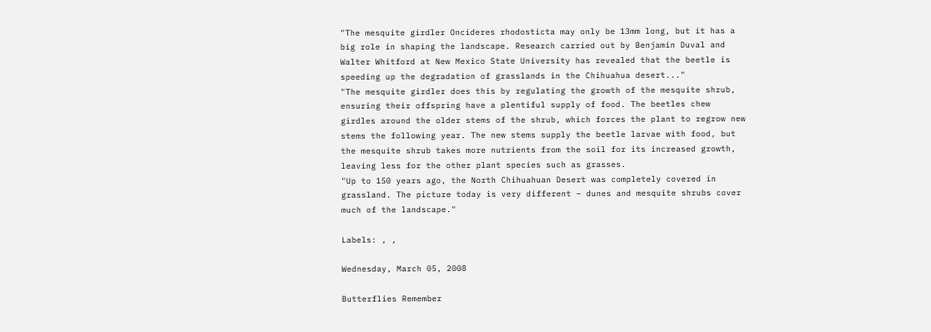"The mesquite girdler Oncideres rhodosticta may only be 13mm long, but it has a big role in shaping the landscape. Research carried out by Benjamin Duval and Walter Whitford at New Mexico State University has revealed that the beetle is speeding up the degradation of grasslands in the Chihuahua desert..."
"The mesquite girdler does this by regulating the growth of the mesquite shrub, ensuring their offspring have a plentiful supply of food. The beetles chew girdles around the older stems of the shrub, which forces the plant to regrow new stems the following year. The new stems supply the beetle larvae with food, but the mesquite shrub takes more nutrients from the soil for its increased growth, leaving less for the other plant species such as grasses.
"Up to 150 years ago, the North Chihuahuan Desert was completely covered in grassland. The picture today is very different – dunes and mesquite shrubs cover much of the landscape."

Labels: , ,

Wednesday, March 05, 2008

Butterflies Remember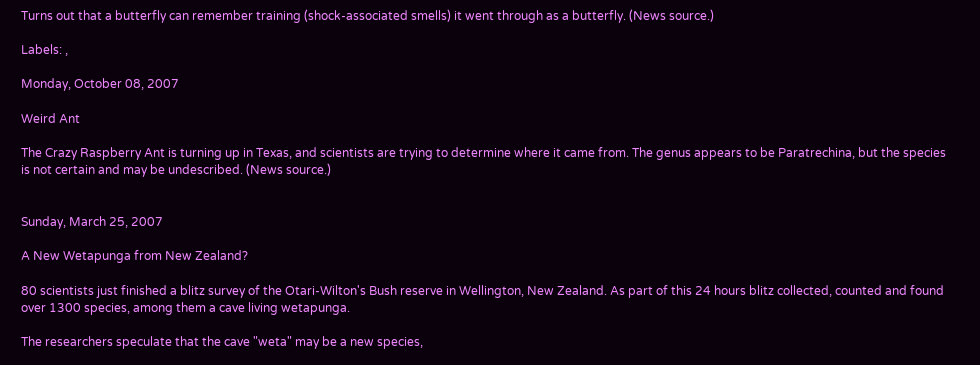Turns out that a butterfly can remember training (shock-associated smells) it went through as a butterfly. (News source.)

Labels: ,

Monday, October 08, 2007

Weird Ant

The Crazy Raspberry Ant is turning up in Texas, and scientists are trying to determine where it came from. The genus appears to be Paratrechina, but the species is not certain and may be undescribed. (News source.)


Sunday, March 25, 2007

A New Wetapunga from New Zealand?

80 scientists just finished a blitz survey of the Otari-Wilton's Bush reserve in Wellington, New Zealand. As part of this 24 hours blitz collected, counted and found over 1300 species, among them a cave living wetapunga.

The researchers speculate that the cave "weta" may be a new species,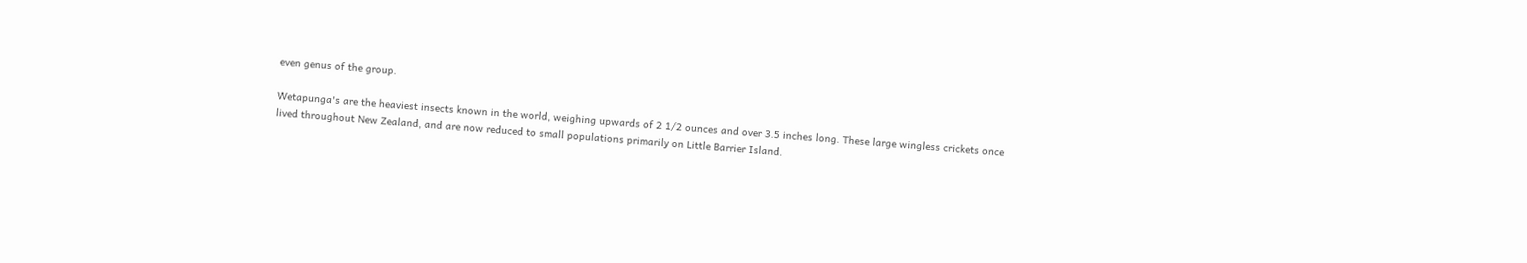even genus of the group.

Wetapunga's are the heaviest insects known in the world, weighing upwards of 2 1/2 ounces and over 3.5 inches long. These large wingless crickets once lived throughout New Zealand, and are now reduced to small populations primarily on Little Barrier Island.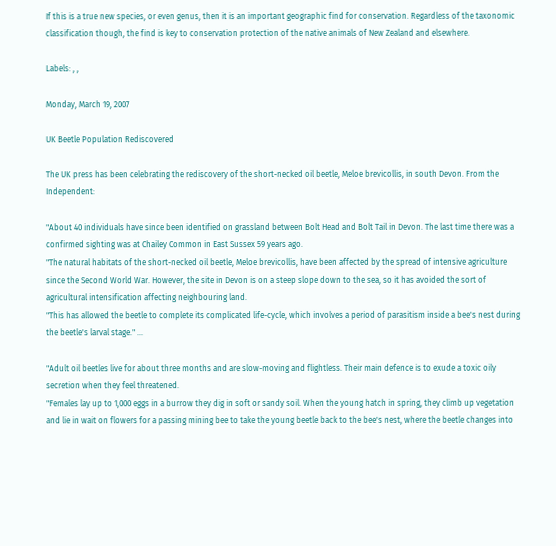If this is a true new species, or even genus, then it is an important geographic find for conservation. Regardless of the taxonomic classification though, the find is key to conservation protection of the native animals of New Zealand and elsewhere.

Labels: , ,

Monday, March 19, 2007

UK Beetle Population Rediscovered

The UK press has been celebrating the rediscovery of the short-necked oil beetle, Meloe brevicollis, in south Devon. From the Independent:

"About 40 individuals have since been identified on grassland between Bolt Head and Bolt Tail in Devon. The last time there was a confirmed sighting was at Chailey Common in East Sussex 59 years ago.
"The natural habitats of the short-necked oil beetle, Meloe brevicollis, have been affected by the spread of intensive agriculture since the Second World War. However, the site in Devon is on a steep slope down to the sea, so it has avoided the sort of agricultural intensification affecting neighbouring land.
"This has allowed the beetle to complete its complicated life-cycle, which involves a period of parasitism inside a bee's nest during the beetle's larval stage." ...

"Adult oil beetles live for about three months and are slow-moving and flightless. Their main defence is to exude a toxic oily secretion when they feel threatened.
"Females lay up to 1,000 eggs in a burrow they dig in soft or sandy soil. When the young hatch in spring, they climb up vegetation and lie in wait on flowers for a passing mining bee to take the young beetle back to the bee's nest, where the beetle changes into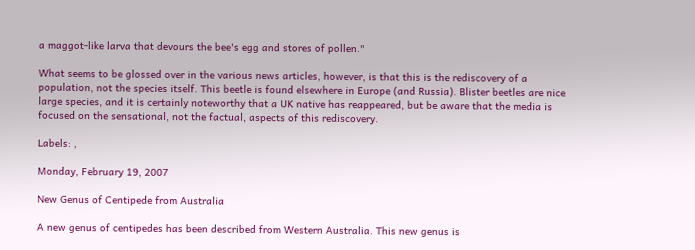a maggot-like larva that devours the bee's egg and stores of pollen."

What seems to be glossed over in the various news articles, however, is that this is the rediscovery of a population, not the species itself. This beetle is found elsewhere in Europe (and Russia). Blister beetles are nice large species, and it is certainly noteworthy that a UK native has reappeared, but be aware that the media is focused on the sensational, not the factual, aspects of this rediscovery.

Labels: ,

Monday, February 19, 2007

New Genus of Centipede from Australia

A new genus of centipedes has been described from Western Australia. This new genus is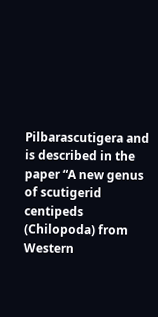Pilbarascutigera and is described in the paper “A new genus of scutigerid centipeds (Chilopoda) from Western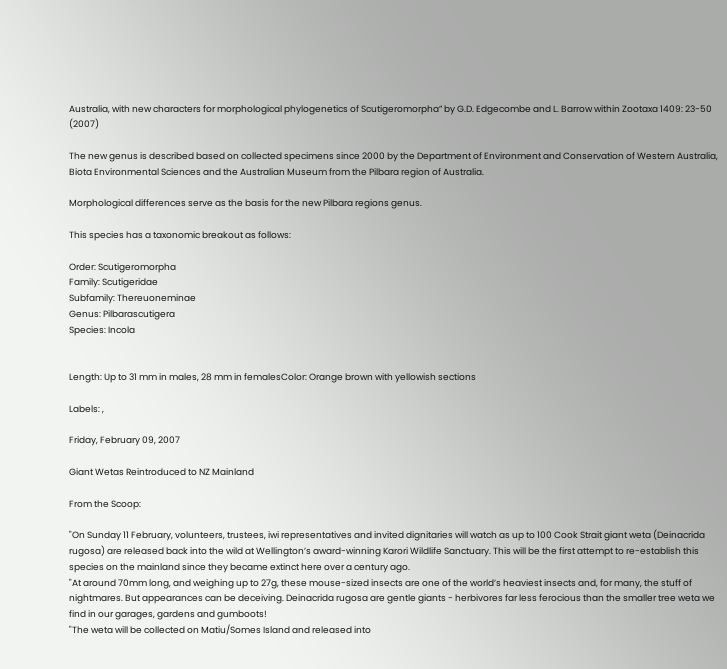Australia, with new characters for morphological phylogenetics of Scutigeromorpha” by G.D. Edgecombe and L. Barrow within Zootaxa 1409: 23-50 (2007)

The new genus is described based on collected specimens since 2000 by the Department of Environment and Conservation of Western Australia, Biota Environmental Sciences and the Australian Museum from the Pilbara region of Australia.

Morphological differences serve as the basis for the new Pilbara regions genus.

This species has a taxonomic breakout as follows:

Order: Scutigeromorpha
Family: Scutigeridae
Subfamily: Thereuoneminae
Genus: Pilbarascutigera
Species: Incola


Length: Up to 31 mm in males, 28 mm in femalesColor: Orange brown with yellowish sections

Labels: ,

Friday, February 09, 2007

Giant Wetas Reintroduced to NZ Mainland

From the Scoop:

"On Sunday 11 February, volunteers, trustees, iwi representatives and invited dignitaries will watch as up to 100 Cook Strait giant weta (Deinacrida rugosa) are released back into the wild at Wellington’s award-winning Karori Wildlife Sanctuary. This will be the first attempt to re-establish this species on the mainland since they became extinct here over a century ago.
"At around 70mm long, and weighing up to 27g, these mouse-sized insects are one of the world’s heaviest insects and, for many, the stuff of nightmares. But appearances can be deceiving. Deinacrida rugosa are gentle giants - herbivores far less ferocious than the smaller tree weta we find in our garages, gardens and gumboots!
"The weta will be collected on Matiu/Somes Island and released into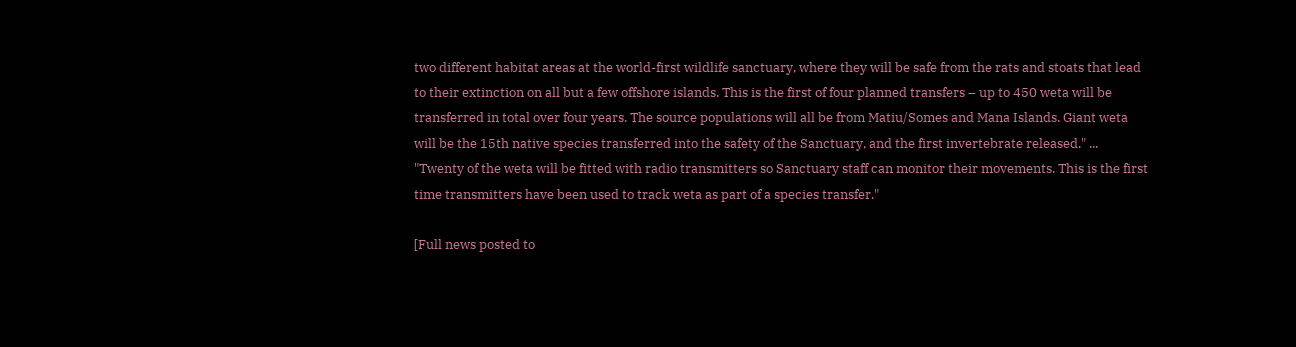two different habitat areas at the world-first wildlife sanctuary, where they will be safe from the rats and stoats that lead to their extinction on all but a few offshore islands. This is the first of four planned transfers – up to 450 weta will be transferred in total over four years. The source populations will all be from Matiu/Somes and Mana Islands. Giant weta will be the 15th native species transferred into the safety of the Sanctuary, and the first invertebrate released." ...
"Twenty of the weta will be fitted with radio transmitters so Sanctuary staff can monitor their movements. This is the first time transmitters have been used to track weta as part of a species transfer."

[Full news posted to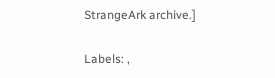StrangeArk archive.]

Labels: ,